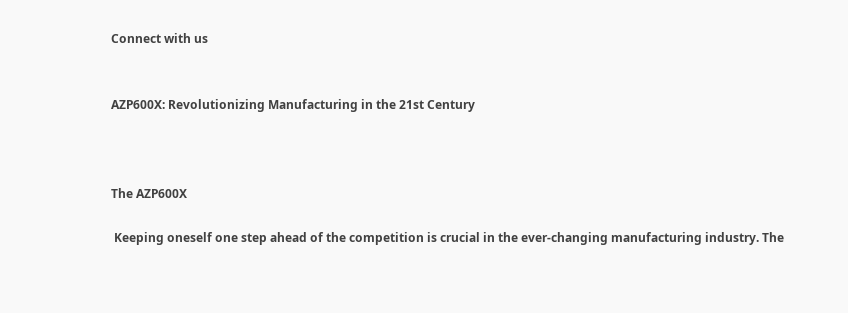Connect with us


AZP600X: Revolutionizing Manufacturing in the 21st Century



The AZP600X

 Keeping oneself one step ahead of the competition is crucial in the ever-changing manufacturing industry. The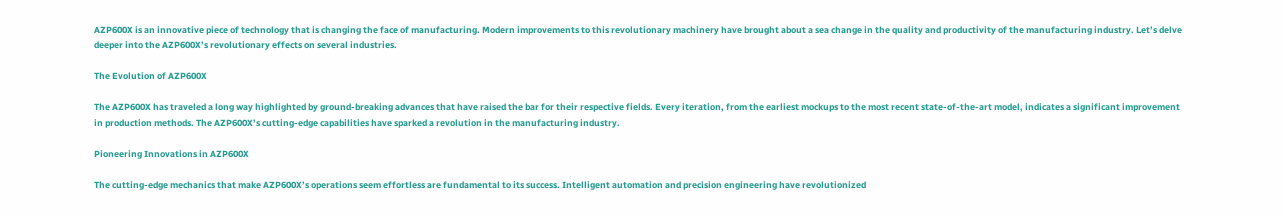AZP600X is an innovative piece of technology that is changing the face of manufacturing. Modern improvements to this revolutionary machinery have brought about a sea change in the quality and productivity of the manufacturing industry. Let’s delve deeper into the AZP600X’s revolutionary effects on several industries.

The Evolution of AZP600X

The AZP600X has traveled a long way highlighted by ground-breaking advances that have raised the bar for their respective fields. Every iteration, from the earliest mockups to the most recent state-of-the-art model, indicates a significant improvement in production methods. The AZP600X’s cutting-edge capabilities have sparked a revolution in the manufacturing industry.

Pioneering Innovations in AZP600X

The cutting-edge mechanics that make AZP600X’s operations seem effortless are fundamental to its success. Intelligent automation and precision engineering have revolutionized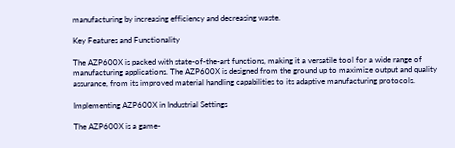manufacturing by increasing efficiency and decreasing waste.

Key Features and Functionality

The AZP600X is packed with state-of-the-art functions, making it a versatile tool for a wide range of manufacturing applications. The AZP600X is designed from the ground up to maximize output and quality assurance, from its improved material handling capabilities to its adaptive manufacturing protocols.

Implementing AZP600X in Industrial Settings

The AZP600X is a game-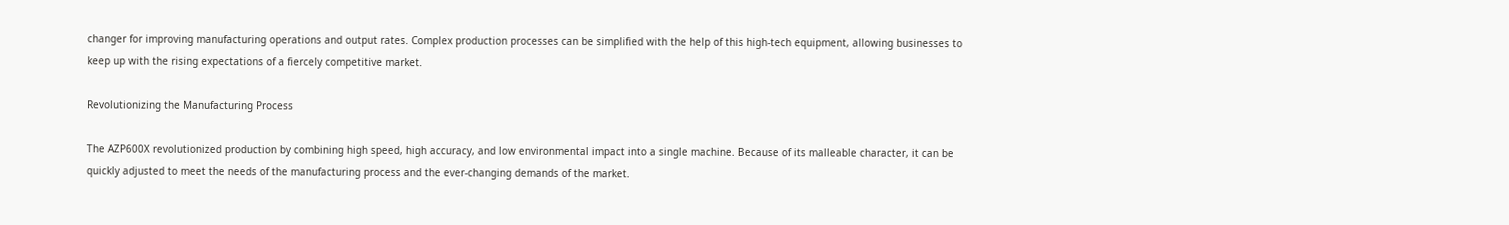changer for improving manufacturing operations and output rates. Complex production processes can be simplified with the help of this high-tech equipment, allowing businesses to keep up with the rising expectations of a fiercely competitive market.

Revolutionizing the Manufacturing Process

The AZP600X revolutionized production by combining high speed, high accuracy, and low environmental impact into a single machine. Because of its malleable character, it can be quickly adjusted to meet the needs of the manufacturing process and the ever-changing demands of the market.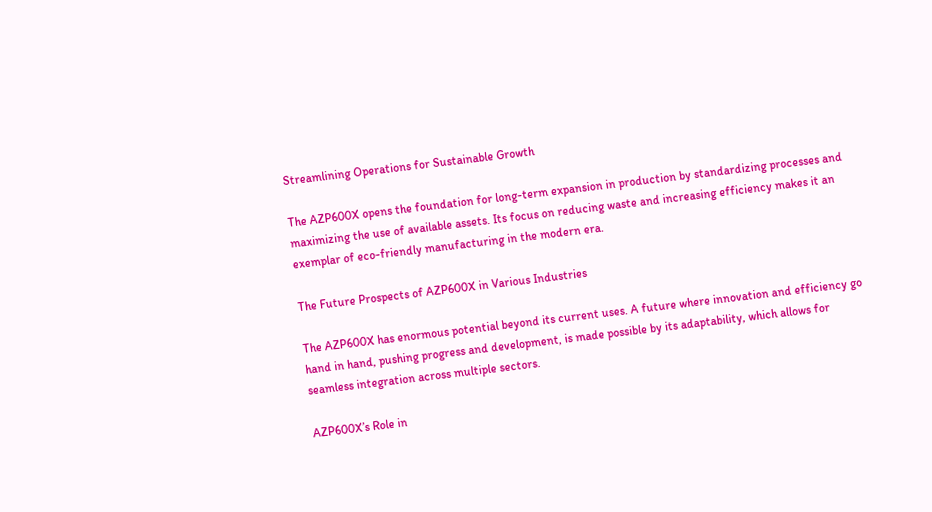Streamlining Operations for Sustainable Growth

The AZP600X opens the foundation for long-term expansion in production by standardizing processes and maximizing the use of available assets. Its focus on reducing waste and increasing efficiency makes it an exemplar of eco-friendly manufacturing in the modern era.

The Future Prospects of AZP600X in Various Industries

The AZP600X has enormous potential beyond its current uses. A future where innovation and efficiency go hand in hand, pushing progress and development, is made possible by its adaptability, which allows for seamless integration across multiple sectors.

AZP600X’s Role in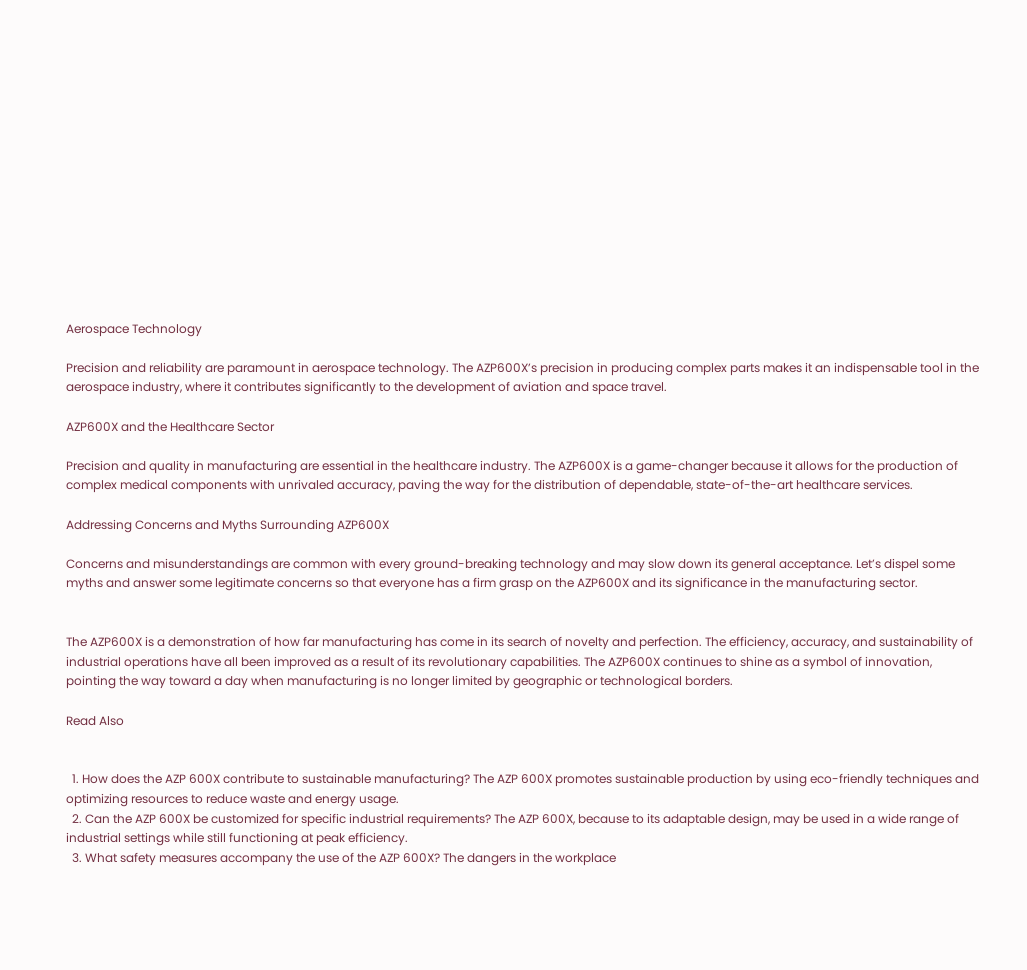Aerospace Technology

Precision and reliability are paramount in aerospace technology. The AZP600X’s precision in producing complex parts makes it an indispensable tool in the aerospace industry, where it contributes significantly to the development of aviation and space travel.

AZP600X and the Healthcare Sector

Precision and quality in manufacturing are essential in the healthcare industry. The AZP600X is a game-changer because it allows for the production of complex medical components with unrivaled accuracy, paving the way for the distribution of dependable, state-of-the-art healthcare services.

Addressing Concerns and Myths Surrounding AZP600X

Concerns and misunderstandings are common with every ground-breaking technology and may slow down its general acceptance. Let’s dispel some myths and answer some legitimate concerns so that everyone has a firm grasp on the AZP600X and its significance in the manufacturing sector.


The AZP600X is a demonstration of how far manufacturing has come in its search of novelty and perfection. The efficiency, accuracy, and sustainability of industrial operations have all been improved as a result of its revolutionary capabilities. The AZP600X continues to shine as a symbol of innovation, pointing the way toward a day when manufacturing is no longer limited by geographic or technological borders.

Read Also


  1. How does the AZP 600X contribute to sustainable manufacturing? The AZP 600X promotes sustainable production by using eco-friendly techniques and optimizing resources to reduce waste and energy usage.
  2. Can the AZP 600X be customized for specific industrial requirements? The AZP 600X, because to its adaptable design, may be used in a wide range of industrial settings while still functioning at peak efficiency.
  3. What safety measures accompany the use of the AZP 600X? The dangers in the workplace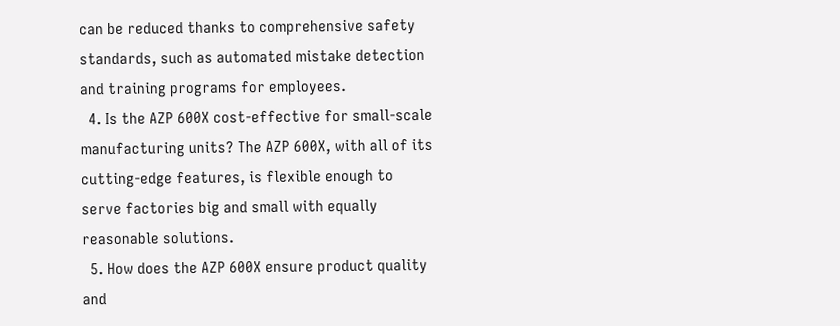can be reduced thanks to comprehensive safety standards, such as automated mistake detection and training programs for employees.
  4. Is the AZP 600X cost-effective for small-scale manufacturing units? The AZP 600X, with all of its cutting-edge features, is flexible enough to serve factories big and small with equally reasonable solutions.
  5. How does the AZP 600X ensure product quality and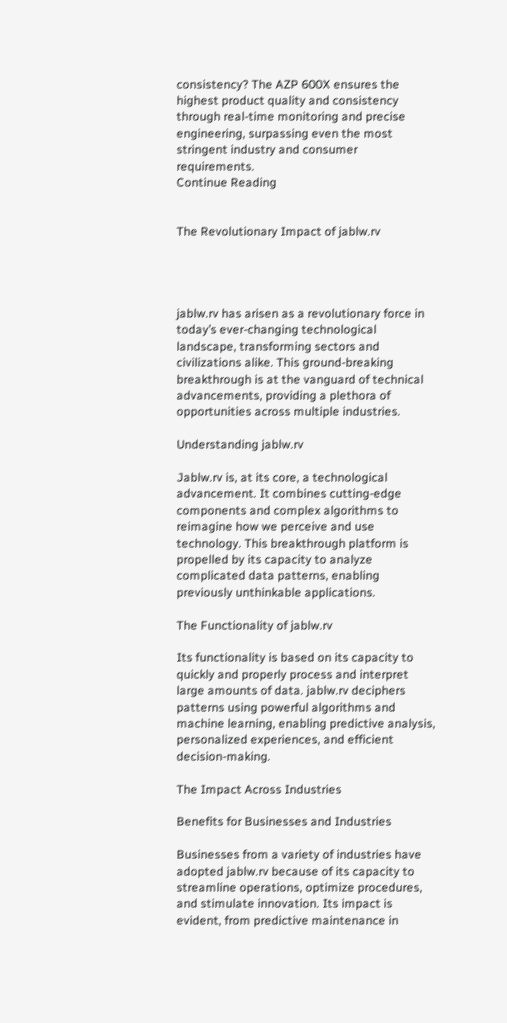consistency? The AZP 600X ensures the highest product quality and consistency through real-time monitoring and precise engineering, surpassing even the most stringent industry and consumer requirements.
Continue Reading


The Revolutionary Impact of jablw.rv




jablw.rv has arisen as a revolutionary force in today’s ever-changing technological landscape, transforming sectors and civilizations alike. This ground-breaking breakthrough is at the vanguard of technical advancements, providing a plethora of opportunities across multiple industries.

Understanding jablw.rv

Jablw.rv is, at its core, a technological advancement. It combines cutting-edge components and complex algorithms to reimagine how we perceive and use technology. This breakthrough platform is propelled by its capacity to analyze complicated data patterns, enabling previously unthinkable applications.

The Functionality of jablw.rv

Its functionality is based on its capacity to quickly and properly process and interpret large amounts of data. jablw.rv deciphers patterns using powerful algorithms and machine learning, enabling predictive analysis, personalized experiences, and efficient decision-making.

The Impact Across Industries

Benefits for Businesses and Industries

Businesses from a variety of industries have adopted jablw.rv because of its capacity to streamline operations, optimize procedures, and stimulate innovation. Its impact is evident, from predictive maintenance in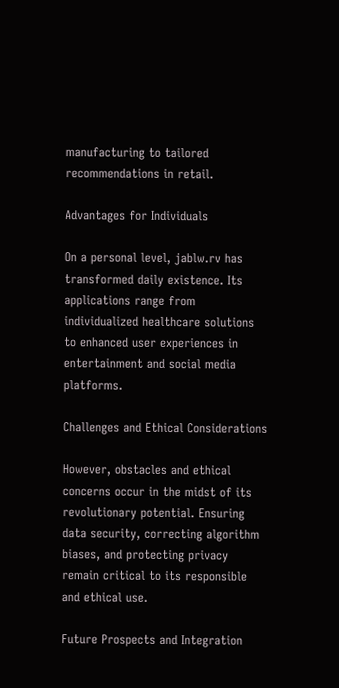manufacturing to tailored recommendations in retail.

Advantages for Individuals

On a personal level, jablw.rv has transformed daily existence. Its applications range from individualized healthcare solutions to enhanced user experiences in entertainment and social media platforms.

Challenges and Ethical Considerations

However, obstacles and ethical concerns occur in the midst of its revolutionary potential. Ensuring data security, correcting algorithm biases, and protecting privacy remain critical to its responsible and ethical use.

Future Prospects and Integration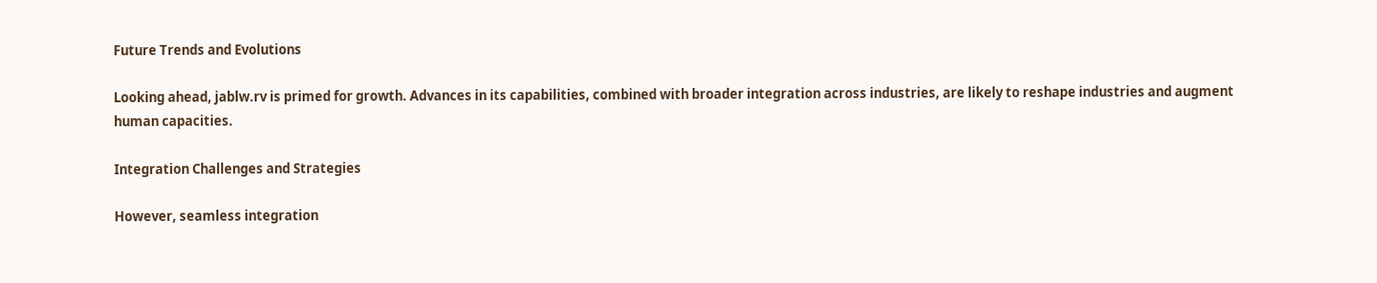Future Trends and Evolutions

Looking ahead, jablw.rv is primed for growth. Advances in its capabilities, combined with broader integration across industries, are likely to reshape industries and augment human capacities.

Integration Challenges and Strategies

However, seamless integration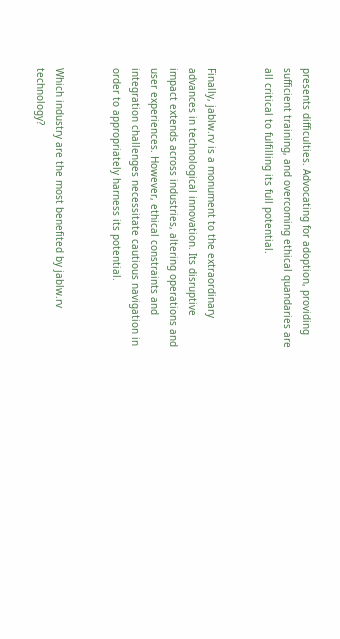presents difficulties. Advocating for adoption, providing sufficient training, and overcoming ethical quandaries are all critical to fulfilling its full potential.


Finally, jablw.rv is a monument to the extraordinary advances in technological innovation. Its disruptive impact extends across industries, altering operations and user experiences. However, ethical constraints and integration challenges necessitate cautious navigation in order to appropriately harness its potential.


Which industry are the most benefited by jablw.rv technology?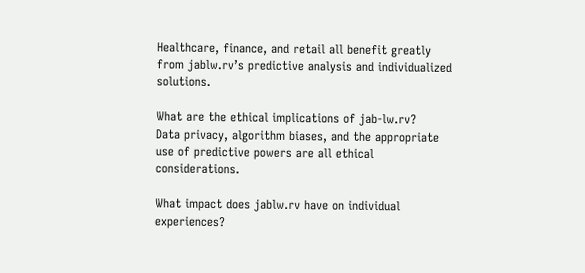Healthcare, finance, and retail all benefit greatly from jablw.rv’s predictive analysis and individualized solutions.

What are the ethical implications of jab-lw.rv?
Data privacy, algorithm biases, and the appropriate use of predictive powers are all ethical considerations.

What impact does jablw.rv have on individual experiences?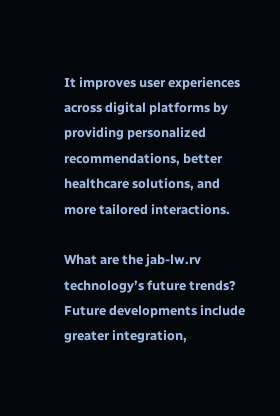It improves user experiences across digital platforms by providing personalized recommendations, better healthcare solutions, and more tailored interactions.

What are the jab-lw.rv technology’s future trends?
Future developments include greater integration,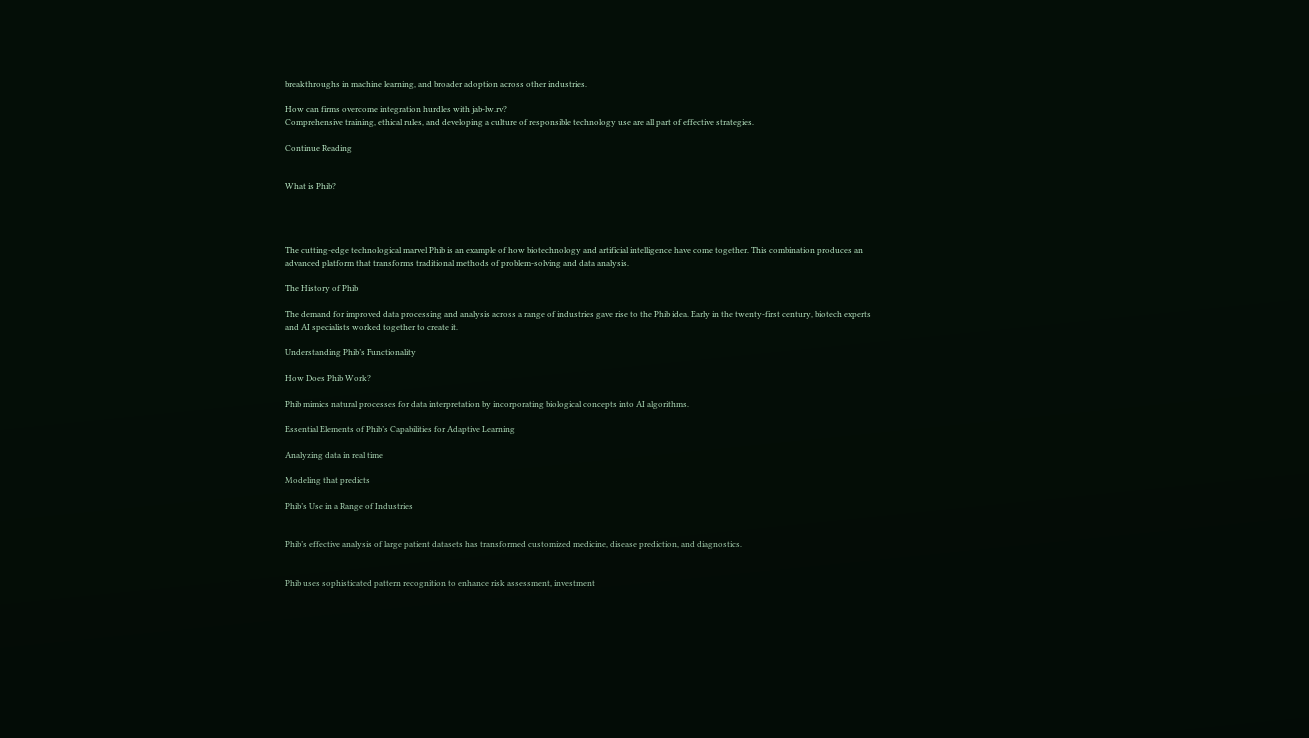breakthroughs in machine learning, and broader adoption across other industries.

How can firms overcome integration hurdles with jab-lw.rv?
Comprehensive training, ethical rules, and developing a culture of responsible technology use are all part of effective strategies.

Continue Reading


What is Phib?




The cutting-edge technological marvel Phib is an example of how biotechnology and artificial intelligence have come together. This combination produces an advanced platform that transforms traditional methods of problem-solving and data analysis.

The History of Phib

The demand for improved data processing and analysis across a range of industries gave rise to the Phib idea. Early in the twenty-first century, biotech experts and AI specialists worked together to create it.

Understanding Phib’s Functionality

How Does Phib Work?

Phib mimics natural processes for data interpretation by incorporating biological concepts into AI algorithms.

Essential Elements of Phib’s Capabilities for Adaptive Learning

Analyzing data in real time

Modeling that predicts

Phib’s Use in a Range of Industries


Phib’s effective analysis of large patient datasets has transformed customized medicine, disease prediction, and diagnostics.


Phib uses sophisticated pattern recognition to enhance risk assessment, investment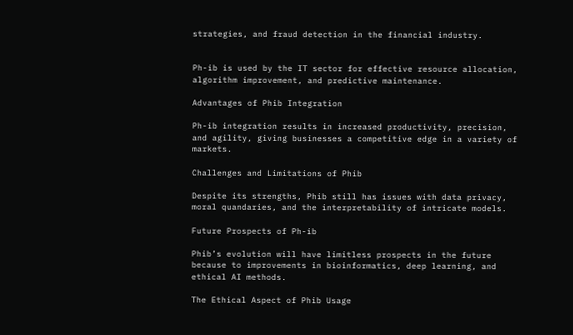strategies, and fraud detection in the financial industry.


Ph-ib is used by the IT sector for effective resource allocation, algorithm improvement, and predictive maintenance.

Advantages of Phib Integration

Ph-ib integration results in increased productivity, precision, and agility, giving businesses a competitive edge in a variety of markets.

Challenges and Limitations of Phib

Despite its strengths, Phib still has issues with data privacy, moral quandaries, and the interpretability of intricate models.

Future Prospects of Ph-ib

Phib’s evolution will have limitless prospects in the future because to improvements in bioinformatics, deep learning, and ethical AI methods.

The Ethical Aspect of Phib Usage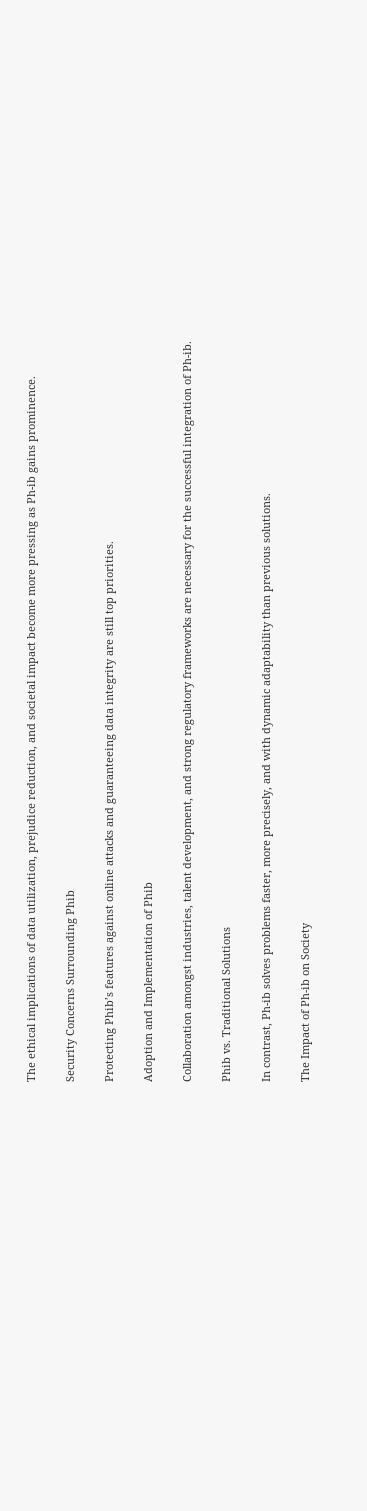The ethical implications of data utilization, prejudice reduction, and societal impact become more pressing as Ph-ib gains prominence.

Security Concerns Surrounding Phib

Protecting Phib’s features against online attacks and guaranteeing data integrity are still top priorities.

Adoption and Implementation of Phib

Collaboration amongst industries, talent development, and strong regulatory frameworks are necessary for the successful integration of Ph-ib.

Phib vs. Traditional Solutions

In contrast, Ph-ib solves problems faster, more precisely, and with dynamic adaptability than previous solutions.

The Impact of Ph-ib on Society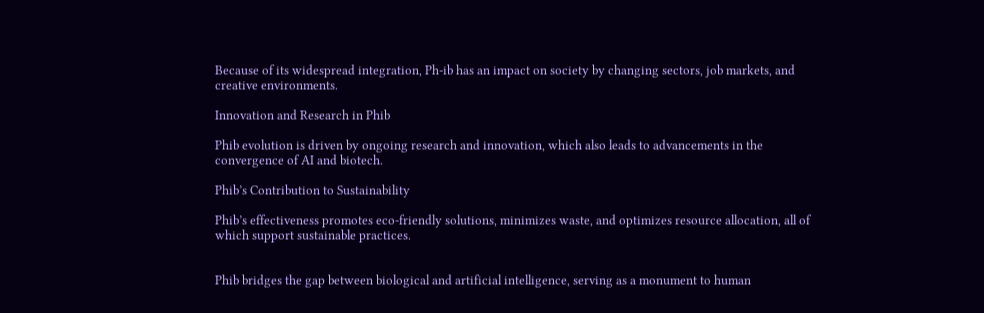Because of its widespread integration, Ph-ib has an impact on society by changing sectors, job markets, and creative environments.

Innovation and Research in Phib

Phib evolution is driven by ongoing research and innovation, which also leads to advancements in the convergence of AI and biotech.

Phib’s Contribution to Sustainability

Phib’s effectiveness promotes eco-friendly solutions, minimizes waste, and optimizes resource allocation, all of which support sustainable practices.


Phib bridges the gap between biological and artificial intelligence, serving as a monument to human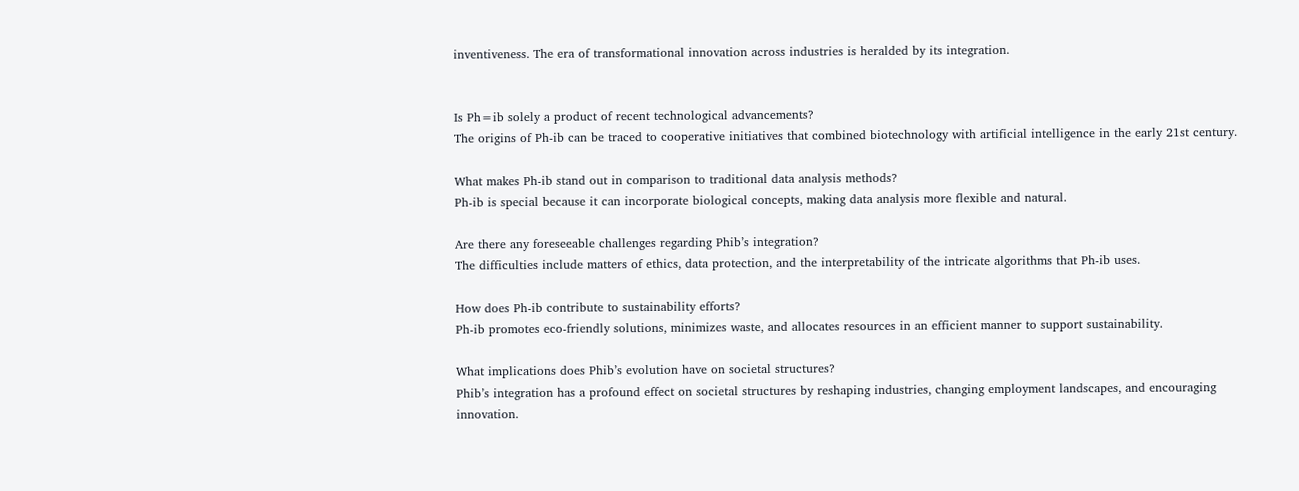inventiveness. The era of transformational innovation across industries is heralded by its integration.


Is Ph=ib solely a product of recent technological advancements?
The origins of Ph-ib can be traced to cooperative initiatives that combined biotechnology with artificial intelligence in the early 21st century.

What makes Ph-ib stand out in comparison to traditional data analysis methods?
Ph-ib is special because it can incorporate biological concepts, making data analysis more flexible and natural.

Are there any foreseeable challenges regarding Phib’s integration?
The difficulties include matters of ethics, data protection, and the interpretability of the intricate algorithms that Ph-ib uses.

How does Ph-ib contribute to sustainability efforts?
Ph-ib promotes eco-friendly solutions, minimizes waste, and allocates resources in an efficient manner to support sustainability.

What implications does Phib’s evolution have on societal structures?
Phib’s integration has a profound effect on societal structures by reshaping industries, changing employment landscapes, and encouraging innovation.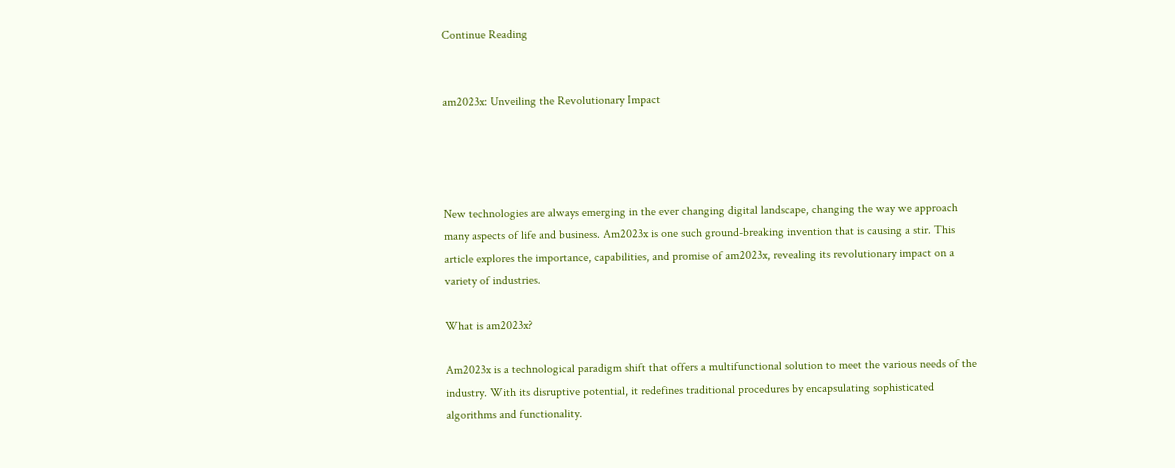Continue Reading


am2023x: Unveiling the Revolutionary Impact




New technologies are always emerging in the ever changing digital landscape, changing the way we approach many aspects of life and business. Am2023x is one such ground-breaking invention that is causing a stir. This article explores the importance, capabilities, and promise of am2023x, revealing its revolutionary impact on a variety of industries.

What is am2023x?

Am2023x is a technological paradigm shift that offers a multifunctional solution to meet the various needs of the industry. With its disruptive potential, it redefines traditional procedures by encapsulating sophisticated algorithms and functionality.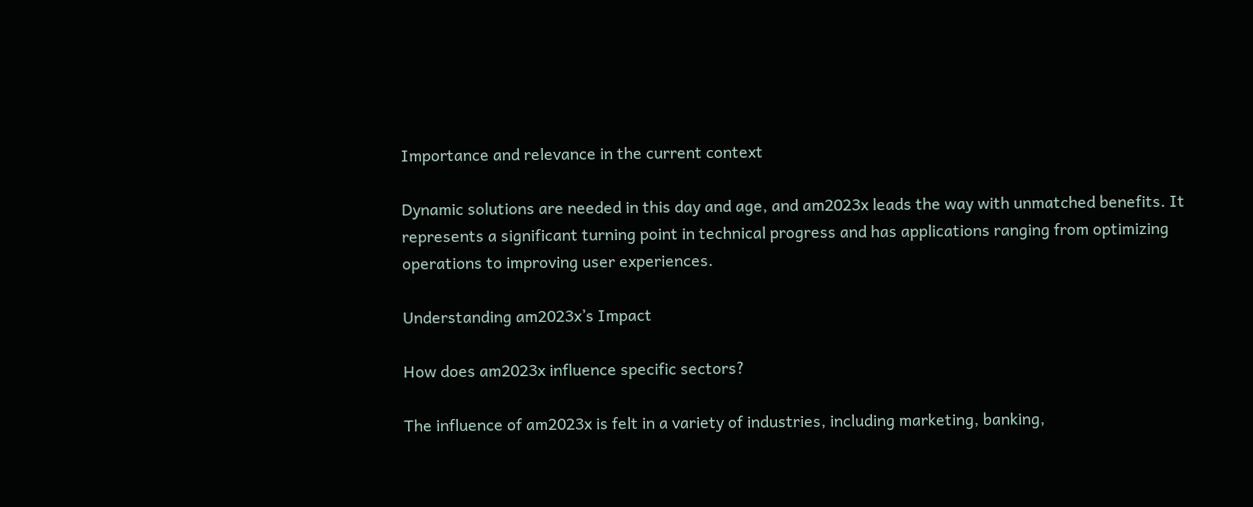Importance and relevance in the current context

Dynamic solutions are needed in this day and age, and am2023x leads the way with unmatched benefits. It represents a significant turning point in technical progress and has applications ranging from optimizing operations to improving user experiences.

Understanding am2023x’s Impact

How does am2023x influence specific sectors?

The influence of am2023x is felt in a variety of industries, including marketing, banking,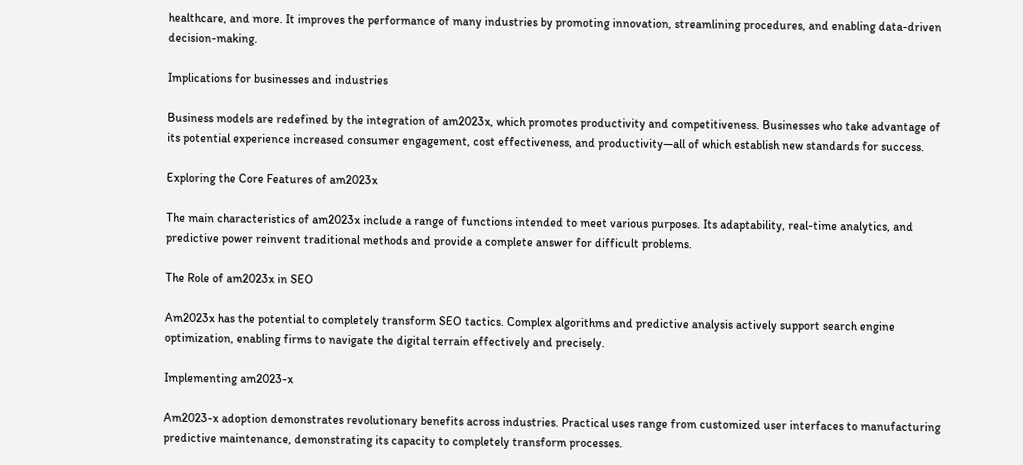healthcare, and more. It improves the performance of many industries by promoting innovation, streamlining procedures, and enabling data-driven decision-making.

Implications for businesses and industries

Business models are redefined by the integration of am2023x, which promotes productivity and competitiveness. Businesses who take advantage of its potential experience increased consumer engagement, cost effectiveness, and productivity—all of which establish new standards for success.

Exploring the Core Features of am2023x

The main characteristics of am2023x include a range of functions intended to meet various purposes. Its adaptability, real-time analytics, and predictive power reinvent traditional methods and provide a complete answer for difficult problems.

The Role of am2023x in SEO

Am2023x has the potential to completely transform SEO tactics. Complex algorithms and predictive analysis actively support search engine optimization, enabling firms to navigate the digital terrain effectively and precisely.

Implementing am2023-x

Am2023-x adoption demonstrates revolutionary benefits across industries. Practical uses range from customized user interfaces to manufacturing predictive maintenance, demonstrating its capacity to completely transform processes.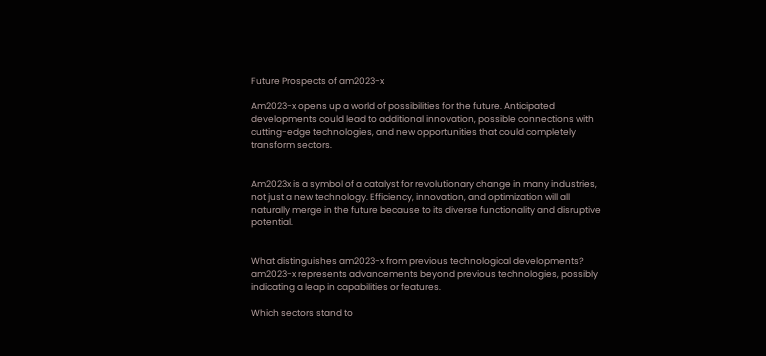Future Prospects of am2023-x

Am2023-x opens up a world of possibilities for the future. Anticipated developments could lead to additional innovation, possible connections with cutting-edge technologies, and new opportunities that could completely transform sectors.


Am2023x is a symbol of a catalyst for revolutionary change in many industries, not just a new technology. Efficiency, innovation, and optimization will all naturally merge in the future because to its diverse functionality and disruptive potential.


What distinguishes am2023-x from previous technological developments?
am2023-x represents advancements beyond previous technologies, possibly indicating a leap in capabilities or features.

Which sectors stand to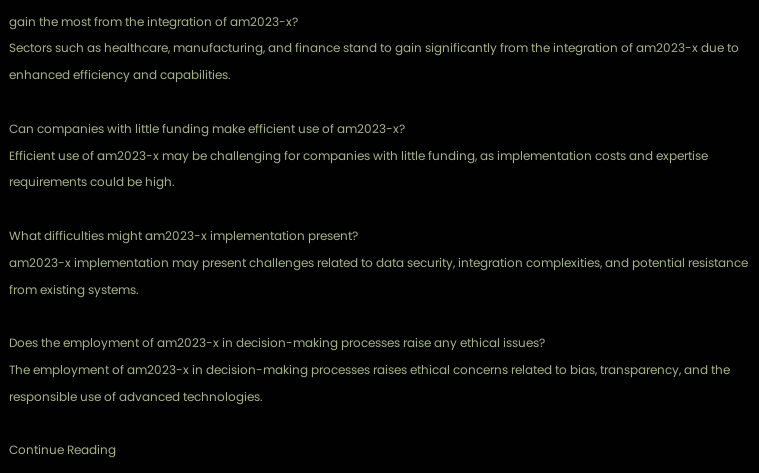gain the most from the integration of am2023-x?
Sectors such as healthcare, manufacturing, and finance stand to gain significantly from the integration of am2023-x due to enhanced efficiency and capabilities.

Can companies with little funding make efficient use of am2023-x?
Efficient use of am2023-x may be challenging for companies with little funding, as implementation costs and expertise requirements could be high.

What difficulties might am2023-x implementation present?
am2023-x implementation may present challenges related to data security, integration complexities, and potential resistance from existing systems.

Does the employment of am2023-x in decision-making processes raise any ethical issues?
The employment of am2023-x in decision-making processes raises ethical concerns related to bias, transparency, and the responsible use of advanced technologies.

Continue Reading